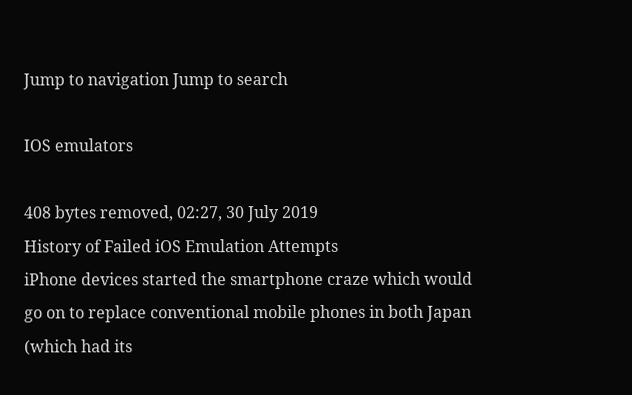Jump to navigation Jump to search

IOS emulators

408 bytes removed, 02:27, 30 July 2019
History of Failed iOS Emulation Attempts
iPhone devices started the smartphone craze which would go on to replace conventional mobile phones in both Japan (which had its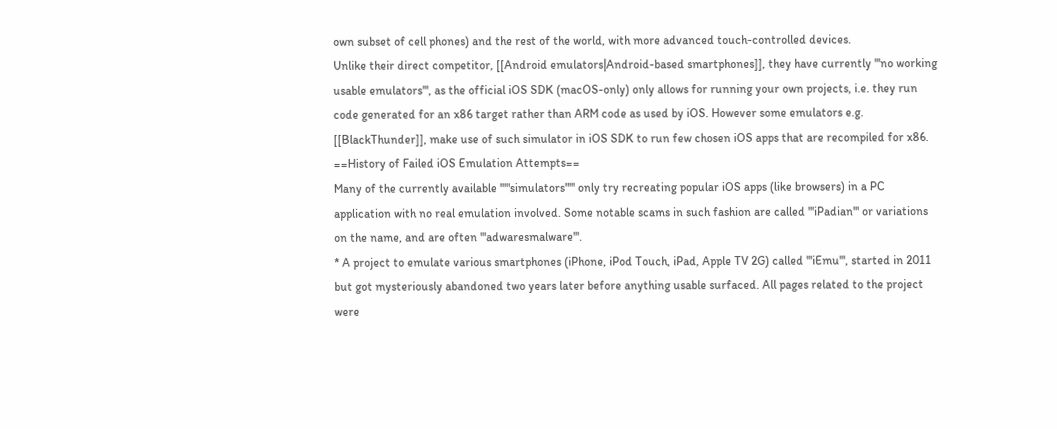own subset of cell phones) and the rest of the world, with more advanced touch-controlled devices.
Unlike their direct competitor, [[Android emulators|Android-based smartphones]], they have currently '''no working usable emulators''', as the official iOS SDK (macOS-only) only allows for running your own projects, i.e. they run code generated for an x86 target rather than ARM code as used by iOS. However some emulators e.g. [[BlackThunder]], make use of such simulator in iOS SDK to run few chosen iOS apps that are recompiled for x86.
==History of Failed iOS Emulation Attempts==
Many of the currently available '''"simulators"''' only try recreating popular iOS apps (like browsers) in a PC application with no real emulation involved. Some notable scams in such fashion are called '''iPadian''' or variations on the name, and are often '''adwaresmalware'''.
* A project to emulate various smartphones (iPhone, iPod Touch, iPad, Apple TV 2G) called '''iEmu''', started in 2011 but got mysteriously abandoned two years later before anything usable surfaced. All pages related to the project were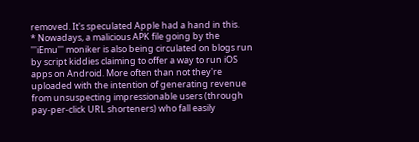removed. It's speculated Apple had a hand in this.
* Nowadays, a malicious APK file going by the '''iEmu''' moniker is also being circulated on blogs run by script kiddies claiming to offer a way to run iOS apps on Android. More often than not they're uploaded with the intention of generating revenue from unsuspecting impressionable users (through pay-per-click URL shorteners) who fall easily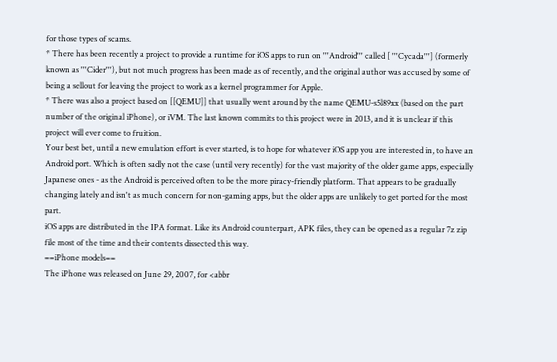for those types of scams.
* There has been recently a project to provide a runtime for iOS apps to run on '''Android''' called [ '''Cycada'''] (formerly known as '''Cider'''), but not much progress has been made as of recently, and the original author was accused by some of being a sellout for leaving the project to work as a kernel programmer for Apple.
* There was also a project based on [[QEMU]] that usually went around by the name QEMU-s5l89xx (based on the part number of the original iPhone), or iVM. The last known commits to this project were in 2013, and it is unclear if this project will ever come to fruition.
Your best bet, until a new emulation effort is ever started, is to hope for whatever iOS app you are interested in, to have an Android port. Which is often sadly not the case (until very recently) for the vast majority of the older game apps, especially Japanese ones - as the Android is perceived often to be the more piracy-friendly platform. That appears to be gradually changing lately and isn't as much concern for non-gaming apps, but the older apps are unlikely to get ported for the most part.
iOS apps are distributed in the IPA format. Like its Android counterpart, APK files, they can be opened as a regular 7z zip file most of the time and their contents dissected this way.
==iPhone models==
The iPhone was released on June 29, 2007, for <abbr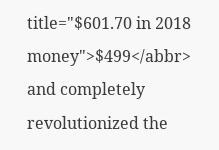title="$601.70 in 2018 money">$499</abbr> and completely revolutionized the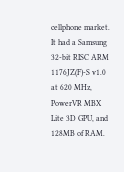cellphone market. It had a Samsung 32-bit RISC ARM 1176JZ(F)-S v1.0 at 620 MHz, PowerVR MBX Lite 3D GPU, and 128MB of RAM.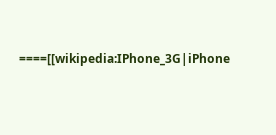====[[wikipedia:IPhone_3G|iPhone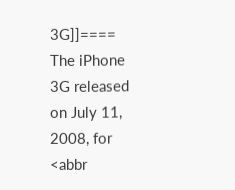3G]]====
The iPhone 3G released on July 11, 2008, for <abbr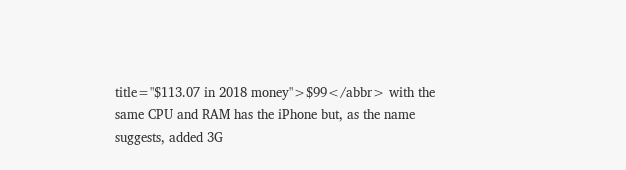title="$113.07 in 2018 money">$99</abbr> with the same CPU and RAM has the iPhone but, as the name suggests, added 3G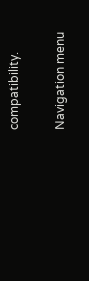compatibility.

Navigation menu